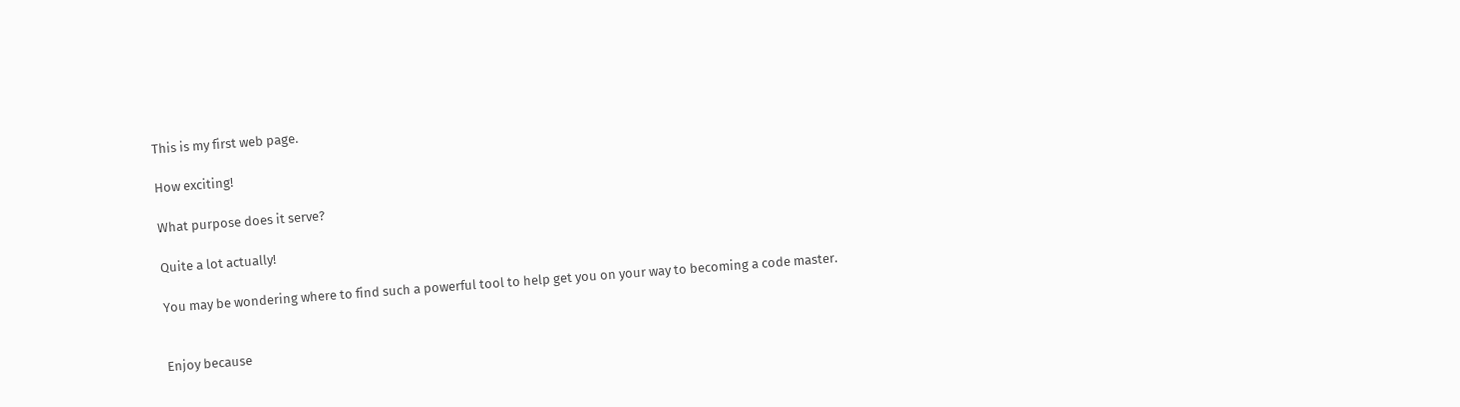This is my first web page.

How exciting!

What purpose does it serve?

Quite a lot actually!

You may be wondering where to find such a powerful tool to help get you on your way to becoming a code master.


Enjoy because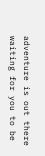adventure is out there waiting for you to be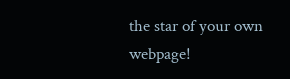the star of your own webpage!